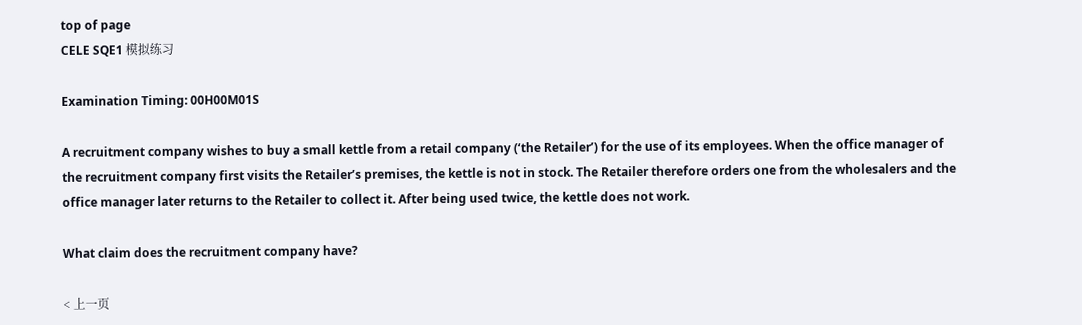top of page
CELE SQE1 模拟练习

Examination Timing: 00H00M01S

A recruitment company wishes to buy a small kettle from a retail company (‘the Retailer’) for the use of its employees. When the office manager of the recruitment company first visits the Retailer’s premises, the kettle is not in stock. The Retailer therefore orders one from the wholesalers and the office manager later returns to the Retailer to collect it. After being used twice, the kettle does not work.

What claim does the recruitment company have?

< 上一页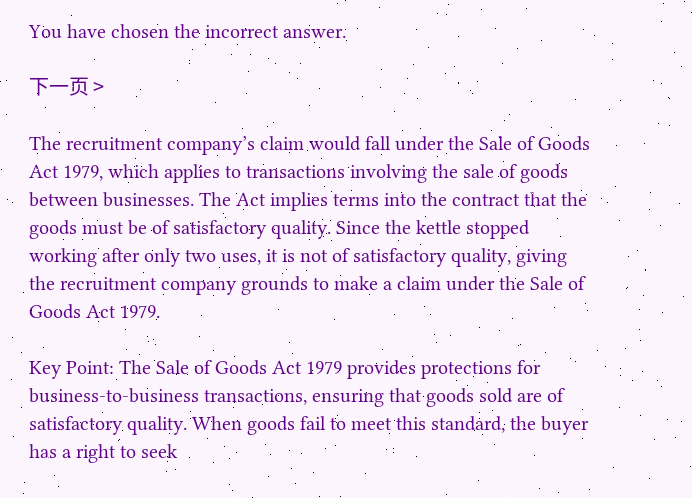You have chosen the incorrect answer.

下一页 >

The recruitment company’s claim would fall under the Sale of Goods Act 1979, which applies to transactions involving the sale of goods between businesses. The Act implies terms into the contract that the goods must be of satisfactory quality. Since the kettle stopped working after only two uses, it is not of satisfactory quality, giving the recruitment company grounds to make a claim under the Sale of Goods Act 1979.

Key Point: The Sale of Goods Act 1979 provides protections for business-to-business transactions, ensuring that goods sold are of satisfactory quality. When goods fail to meet this standard, the buyer has a right to seek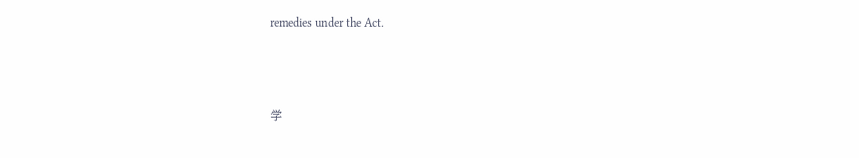remedies under the Act.



学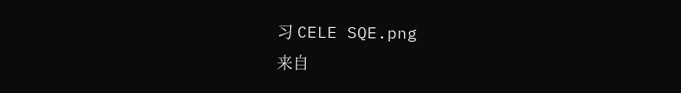习 CELE SQE.png
来自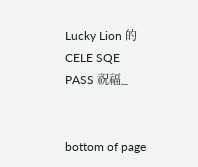Lucky Lion 的 CELE SQE PASS 祝福_


bottom of page